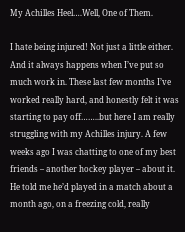My Achilles Heel….Well, One of Them.

I hate being injured! Not just a little either. And it always happens when I’ve put so much work in. These last few months I’ve worked really hard, and honestly felt it was starting to pay off……..but here I am really struggling with my Achilles injury. A few weeks ago I was chatting to one of my best friends – another hockey player – about it. He told me he’d played in a match about a month ago, on a freezing cold, really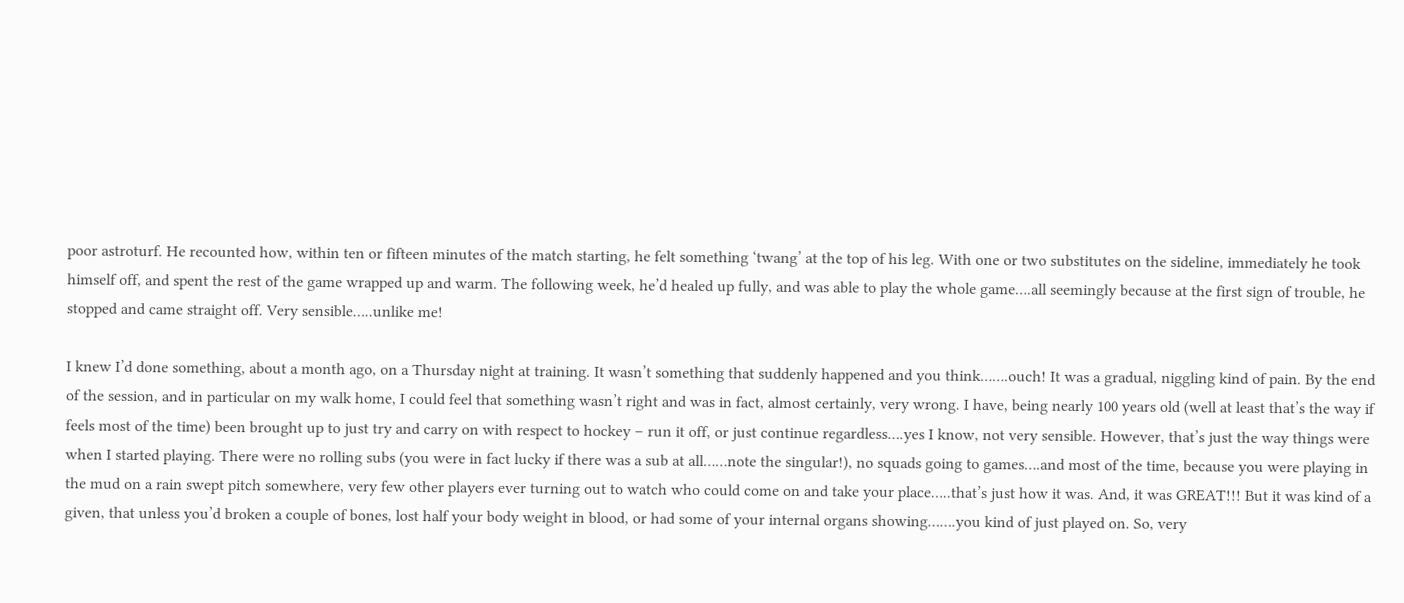poor astroturf. He recounted how, within ten or fifteen minutes of the match starting, he felt something ‘twang’ at the top of his leg. With one or two substitutes on the sideline, immediately he took himself off, and spent the rest of the game wrapped up and warm. The following week, he’d healed up fully, and was able to play the whole game….all seemingly because at the first sign of trouble, he stopped and came straight off. Very sensible…..unlike me!

I knew I’d done something, about a month ago, on a Thursday night at training. It wasn’t something that suddenly happened and you think…….ouch! It was a gradual, niggling kind of pain. By the end of the session, and in particular on my walk home, I could feel that something wasn’t right and was in fact, almost certainly, very wrong. I have, being nearly 100 years old (well at least that’s the way if feels most of the time) been brought up to just try and carry on with respect to hockey – run it off, or just continue regardless….yes I know, not very sensible. However, that’s just the way things were when I started playing. There were no rolling subs (you were in fact lucky if there was a sub at all……note the singular!), no squads going to games….and most of the time, because you were playing in the mud on a rain swept pitch somewhere, very few other players ever turning out to watch who could come on and take your place…..that’s just how it was. And, it was GREAT!!! But it was kind of a given, that unless you’d broken a couple of bones, lost half your body weight in blood, or had some of your internal organs showing…….you kind of just played on. So, very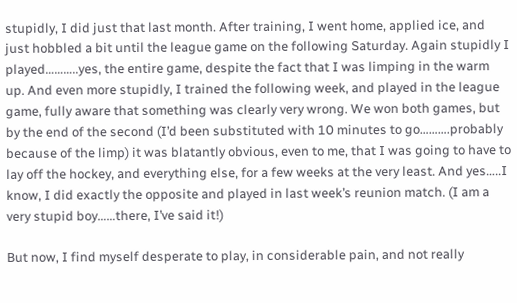stupidly, I did just that last month. After training, I went home, applied ice, and just hobbled a bit until the league game on the following Saturday. Again stupidly I played………..yes, the entire game, despite the fact that I was limping in the warm up. And even more stupidly, I trained the following week, and played in the league game, fully aware that something was clearly very wrong. We won both games, but by the end of the second (I’d been substituted with 10 minutes to go……….probably because of the limp) it was blatantly obvious, even to me, that I was going to have to lay off the hockey, and everything else, for a few weeks at the very least. And yes…..I know, I did exactly the opposite and played in last week’s reunion match. (I am a very stupid boy……there, I’ve said it!)

But now, I find myself desperate to play, in considerable pain, and not really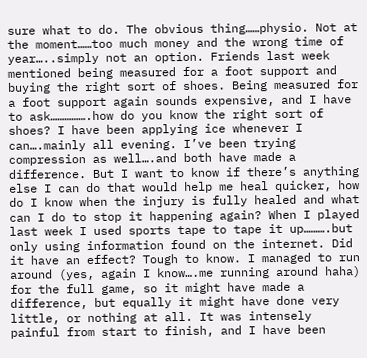sure what to do. The obvious thing……physio. Not at the moment……too much money and the wrong time of year…..simply not an option. Friends last week mentioned being measured for a foot support and buying the right sort of shoes. Being measured for a foot support again sounds expensive, and I have to ask…………….how do you know the right sort of shoes? I have been applying ice whenever I can….mainly all evening. I’ve been trying compression as well….and both have made a difference. But I want to know if there’s anything else I can do that would help me heal quicker, how do I know when the injury is fully healed and what can I do to stop it happening again? When I played last week I used sports tape to tape it up……….but only using information found on the internet. Did it have an effect? Tough to know. I managed to run around (yes, again I know….me running around haha) for the full game, so it might have made a difference, but equally it might have done very little, or nothing at all. It was intensely painful from start to finish, and I have been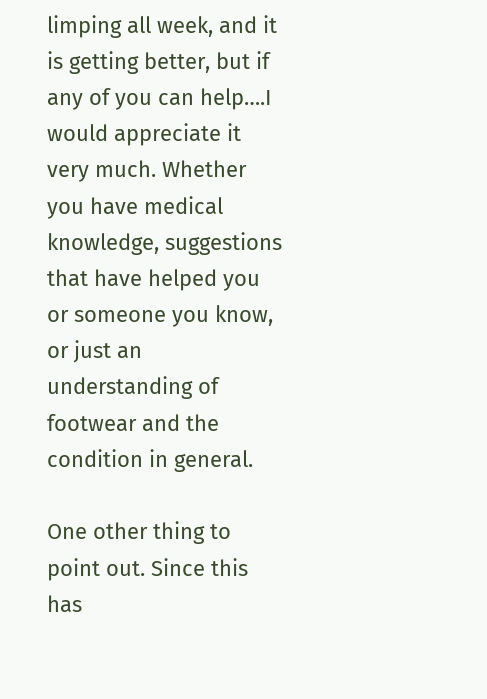limping all week, and it is getting better, but if any of you can help….I would appreciate it very much. Whether you have medical knowledge, suggestions that have helped you or someone you know, or just an understanding of footwear and the condition in general.

One other thing to point out. Since this has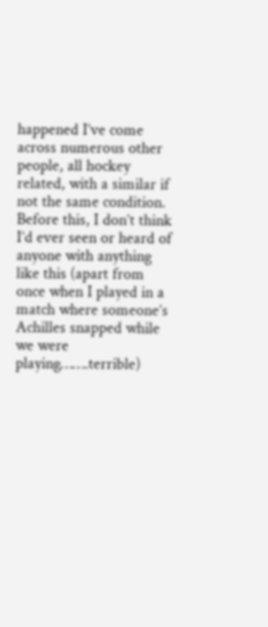happened I’ve come across numerous other people, all hockey related, with a similar if not the same condition. Before this, I don’t think I’d ever seen or heard of anyone with anything like this (apart from once when I played in a match where someone’s Achilles snapped while we were playing…….terrible)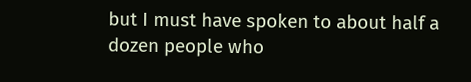but I must have spoken to about half a dozen people who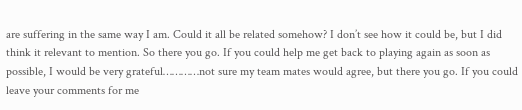are suffering in the same way I am. Could it all be related somehow? I don’t see how it could be, but I did think it relevant to mention. So there you go. If you could help me get back to playing again as soon as possible, I would be very grateful…………not sure my team mates would agree, but there you go. If you could leave your comments for me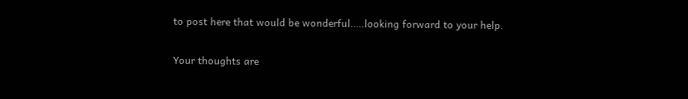to post here that would be wonderful…..looking forward to your help.

Your thoughts are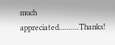much appreciated..........Thanks!